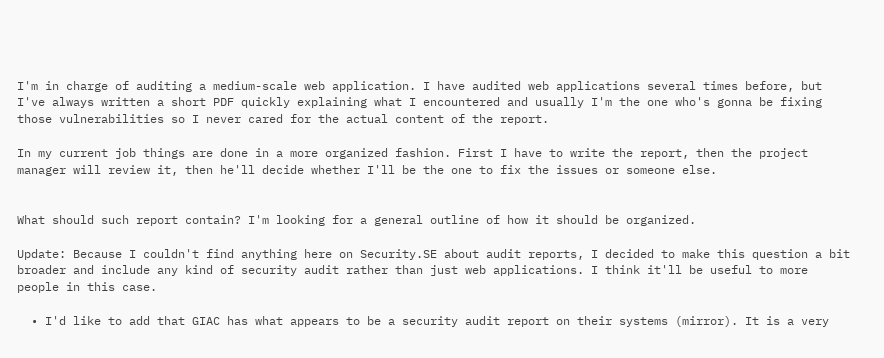I'm in charge of auditing a medium-scale web application. I have audited web applications several times before, but I've always written a short PDF quickly explaining what I encountered and usually I'm the one who's gonna be fixing those vulnerabilities so I never cared for the actual content of the report.

In my current job things are done in a more organized fashion. First I have to write the report, then the project manager will review it, then he'll decide whether I'll be the one to fix the issues or someone else.


What should such report contain? I'm looking for a general outline of how it should be organized.

Update: Because I couldn't find anything here on Security.SE about audit reports, I decided to make this question a bit broader and include any kind of security audit rather than just web applications. I think it'll be useful to more people in this case.

  • I'd like to add that GIAC has what appears to be a security audit report on their systems (mirror). It is a very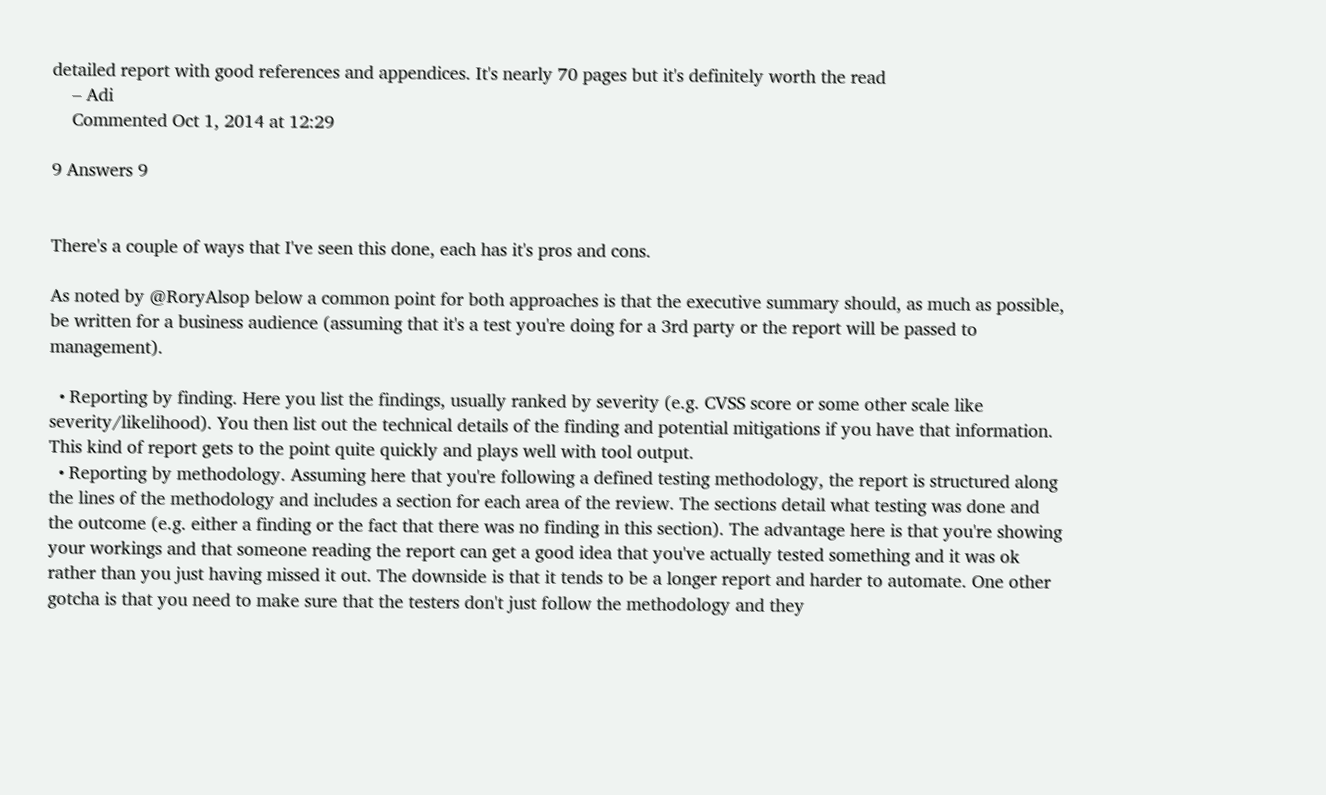detailed report with good references and appendices. It's nearly 70 pages but it's definitely worth the read
    – Adi
    Commented Oct 1, 2014 at 12:29

9 Answers 9


There's a couple of ways that I've seen this done, each has it's pros and cons.

As noted by @RoryAlsop below a common point for both approaches is that the executive summary should, as much as possible, be written for a business audience (assuming that it's a test you're doing for a 3rd party or the report will be passed to management).

  • Reporting by finding. Here you list the findings, usually ranked by severity (e.g. CVSS score or some other scale like severity/likelihood). You then list out the technical details of the finding and potential mitigations if you have that information. This kind of report gets to the point quite quickly and plays well with tool output.
  • Reporting by methodology. Assuming here that you're following a defined testing methodology, the report is structured along the lines of the methodology and includes a section for each area of the review. The sections detail what testing was done and the outcome (e.g. either a finding or the fact that there was no finding in this section). The advantage here is that you're showing your workings and that someone reading the report can get a good idea that you've actually tested something and it was ok rather than you just having missed it out. The downside is that it tends to be a longer report and harder to automate. One other gotcha is that you need to make sure that the testers don't just follow the methodology and they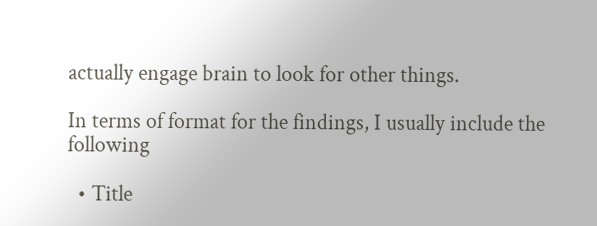actually engage brain to look for other things.

In terms of format for the findings, I usually include the following

  • Title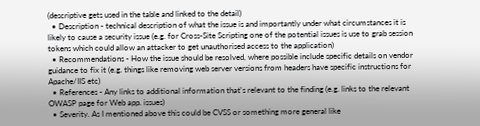(descriptive gets used in the table and linked to the detail)
  • Description - technical description of what the issue is and importantly under what circumstances it is likely to cause a security issue (e.g. for Cross-Site Scripting one of the potential issues is use to grab session tokens which could allow an attacker to get unauthorised access to the application)
  • Recommendations - How the issue should be resolved, where possible include specific details on vendor guidance to fix it (e.g. things like removing web server versions from headers have specific instructions for Apache/IIS etc)
  • References - Any links to additional information that's relevant to the finding (e.g. links to the relevant OWASP page for Web app. issues)
  • Severity. As I mentioned above this could be CVSS or something more general like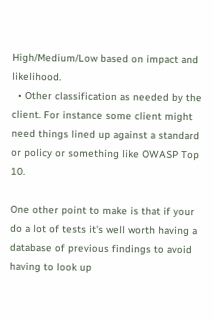High/Medium/Low based on impact and likelihood.
  • Other classification as needed by the client. For instance some client might need things lined up against a standard or policy or something like OWASP Top 10.

One other point to make is that if your do a lot of tests it's well worth having a database of previous findings to avoid having to look up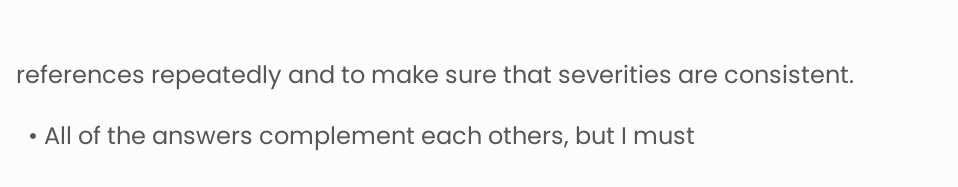references repeatedly and to make sure that severities are consistent.

  • All of the answers complement each others, but I must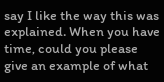say I like the way this was explained. When you have time, could you please give an example of what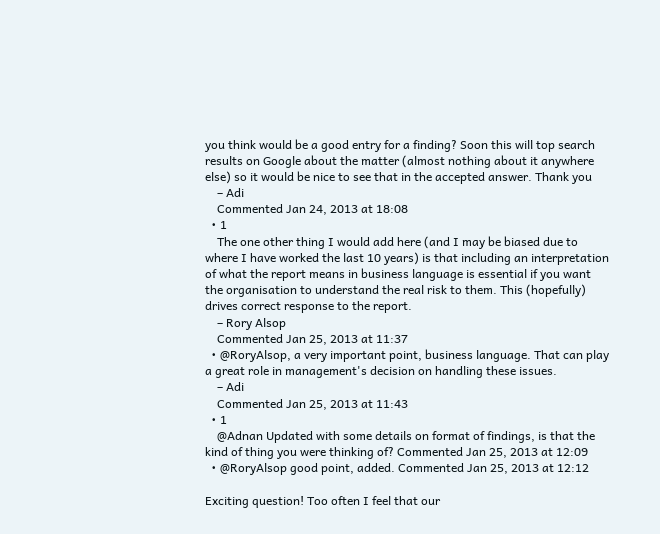you think would be a good entry for a finding? Soon this will top search results on Google about the matter (almost nothing about it anywhere else) so it would be nice to see that in the accepted answer. Thank you
    – Adi
    Commented Jan 24, 2013 at 18:08
  • 1
    The one other thing I would add here (and I may be biased due to where I have worked the last 10 years) is that including an interpretation of what the report means in business language is essential if you want the organisation to understand the real risk to them. This (hopefully) drives correct response to the report.
    – Rory Alsop
    Commented Jan 25, 2013 at 11:37
  • @RoryAlsop, a very important point, business language. That can play a great role in management's decision on handling these issues.
    – Adi
    Commented Jan 25, 2013 at 11:43
  • 1
    @Adnan Updated with some details on format of findings, is that the kind of thing you were thinking of? Commented Jan 25, 2013 at 12:09
  • @RoryAlsop good point, added. Commented Jan 25, 2013 at 12:12

Exciting question! Too often I feel that our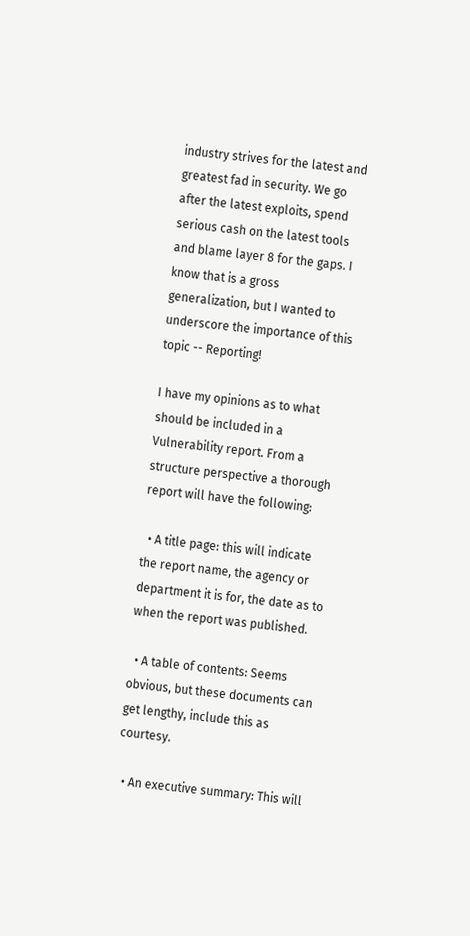industry strives for the latest and greatest fad in security. We go after the latest exploits, spend serious cash on the latest tools and blame layer 8 for the gaps. I know that is a gross generalization, but I wanted to underscore the importance of this topic -- Reporting!

I have my opinions as to what should be included in a Vulnerability report. From a structure perspective a thorough report will have the following:

  • A title page: this will indicate the report name, the agency or department it is for, the date as to when the report was published.

  • A table of contents: Seems obvious, but these documents can get lengthy, include this as courtesy.

  • An executive summary: This will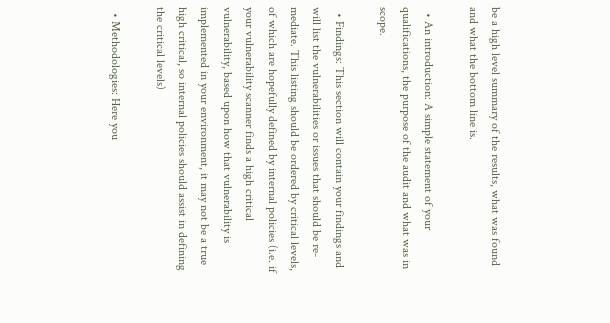be a high level summary of the results, what was found and what the bottom line is.

  • An introduction: A simple statement of your qualifications, the purpose of the audit and what was in scope.

  • Findings: This section will contain your findings and will list the vulnerabilities or issues that should be re-mediate. This listing should be ordered by critical levels, of which are hopefully defined by internal policies (i.e. if your vulnerability scanner finds a high critical vulnerability, based upon how that vulnerability is implemented in your environment, it may not be a true high critical, so internal policies should assist in defining the critical levels)

  • Methodologies: Here you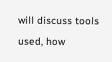will discuss tools used, how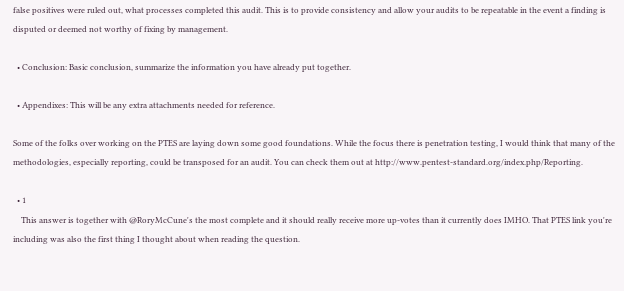false positives were ruled out, what processes completed this audit. This is to provide consistency and allow your audits to be repeatable in the event a finding is disputed or deemed not worthy of fixing by management.

  • Conclusion: Basic conclusion, summarize the information you have already put together.

  • Appendixes: This will be any extra attachments needed for reference.

Some of the folks over working on the PTES are laying down some good foundations. While the focus there is penetration testing, I would think that many of the methodologies, especially reporting, could be transposed for an audit. You can check them out at http://www.pentest-standard.org/index.php/Reporting.

  • 1
    This answer is together with @RoryMcCune's the most complete and it should really receive more up-votes than it currently does IMHO. That PTES link you're including was also the first thing I thought about when reading the question.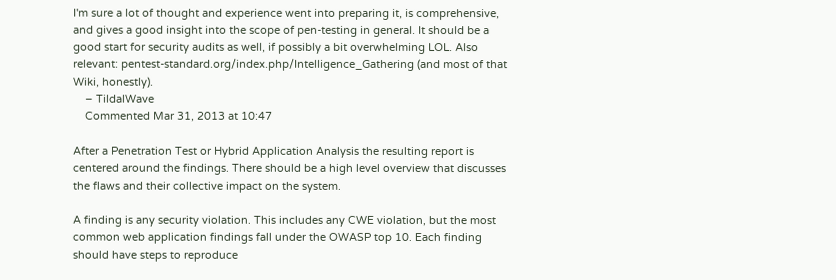I'm sure a lot of thought and experience went into preparing it, is comprehensive, and gives a good insight into the scope of pen-testing in general. It should be a good start for security audits as well, if possibly a bit overwhelming LOL. Also relevant: pentest-standard.org/index.php/Intelligence_Gathering (and most of that Wiki, honestly).
    – TildalWave
    Commented Mar 31, 2013 at 10:47

After a Penetration Test or Hybrid Application Analysis the resulting report is centered around the findings. There should be a high level overview that discusses the flaws and their collective impact on the system.

A finding is any security violation. This includes any CWE violation, but the most common web application findings fall under the OWASP top 10. Each finding should have steps to reproduce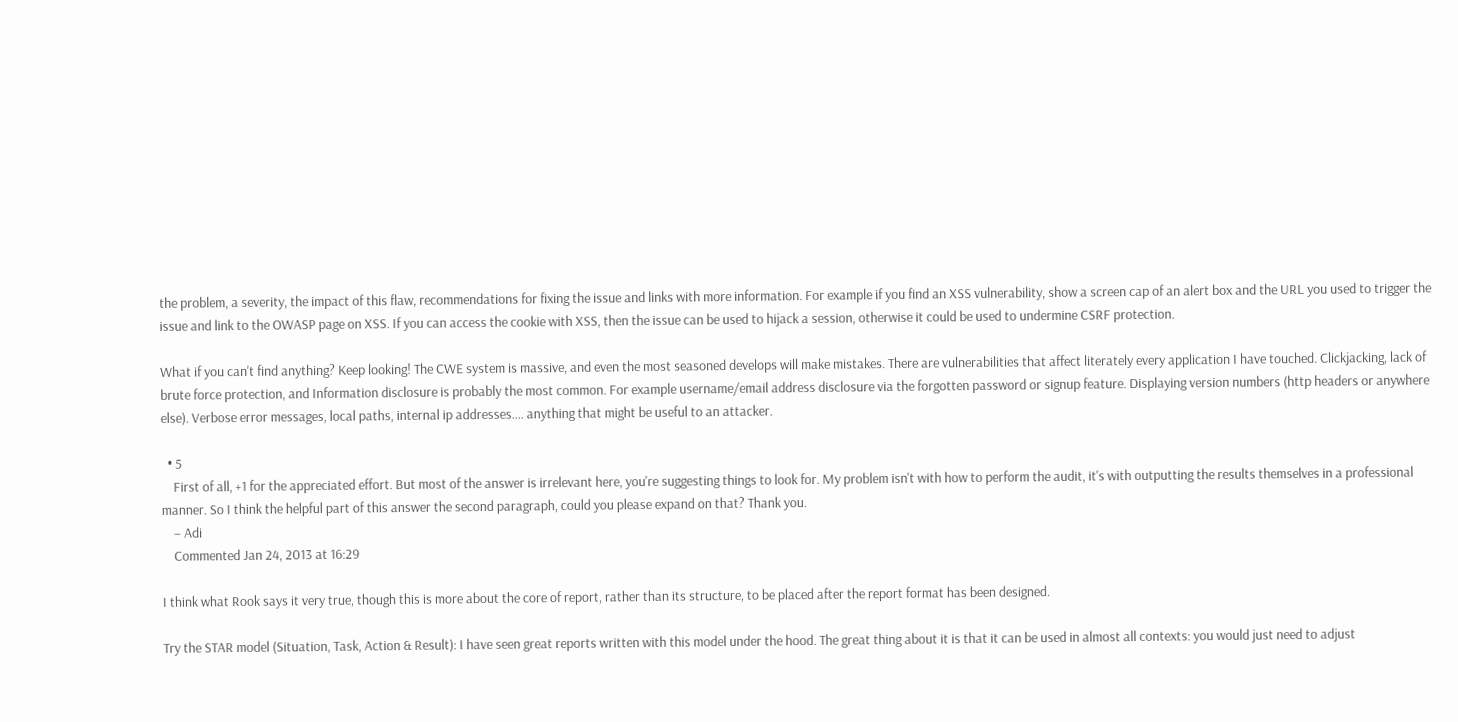the problem, a severity, the impact of this flaw, recommendations for fixing the issue and links with more information. For example if you find an XSS vulnerability, show a screen cap of an alert box and the URL you used to trigger the issue and link to the OWASP page on XSS. If you can access the cookie with XSS, then the issue can be used to hijack a session, otherwise it could be used to undermine CSRF protection.

What if you can't find anything? Keep looking! The CWE system is massive, and even the most seasoned develops will make mistakes. There are vulnerabilities that affect literately every application I have touched. Clickjacking, lack of brute force protection, and Information disclosure is probably the most common. For example username/email address disclosure via the forgotten password or signup feature. Displaying version numbers (http headers or anywhere else). Verbose error messages, local paths, internal ip addresses.... anything that might be useful to an attacker.

  • 5
    First of all, +1 for the appreciated effort. But most of the answer is irrelevant here, you're suggesting things to look for. My problem isn't with how to perform the audit, it's with outputting the results themselves in a professional manner. So I think the helpful part of this answer the second paragraph, could you please expand on that? Thank you.
    – Adi
    Commented Jan 24, 2013 at 16:29

I think what Rook says it very true, though this is more about the core of report, rather than its structure, to be placed after the report format has been designed.

Try the STAR model (Situation, Task, Action & Result): I have seen great reports written with this model under the hood. The great thing about it is that it can be used in almost all contexts: you would just need to adjust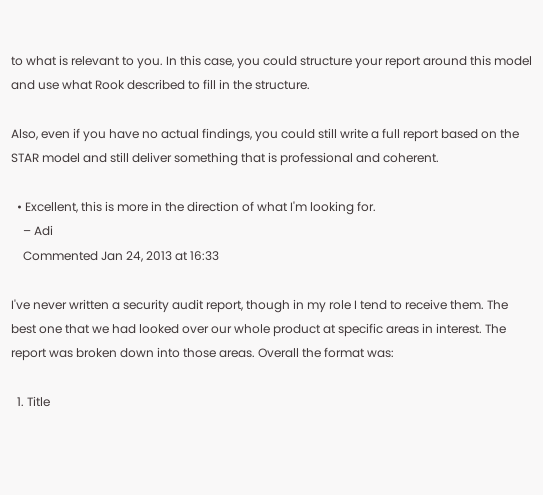to what is relevant to you. In this case, you could structure your report around this model and use what Rook described to fill in the structure.

Also, even if you have no actual findings, you could still write a full report based on the STAR model and still deliver something that is professional and coherent.

  • Excellent, this is more in the direction of what I'm looking for.
    – Adi
    Commented Jan 24, 2013 at 16:33

I've never written a security audit report, though in my role I tend to receive them. The best one that we had looked over our whole product at specific areas in interest. The report was broken down into those areas. Overall the format was:

  1. Title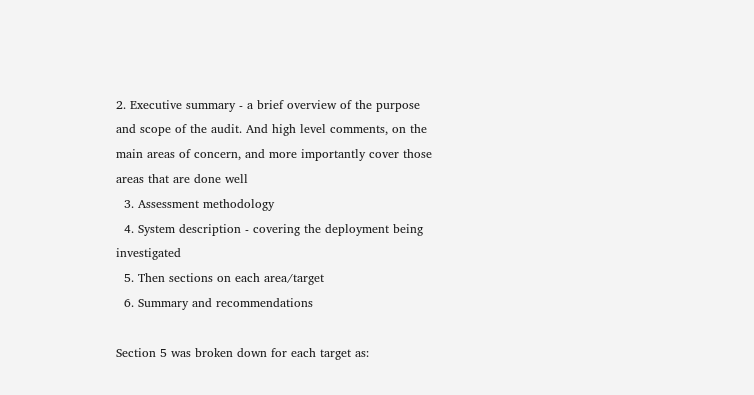2. Executive summary - a brief overview of the purpose and scope of the audit. And high level comments, on the main areas of concern, and more importantly cover those areas that are done well
  3. Assessment methodology
  4. System description - covering the deployment being investigated
  5. Then sections on each area/target
  6. Summary and recommendations

Section 5 was broken down for each target as: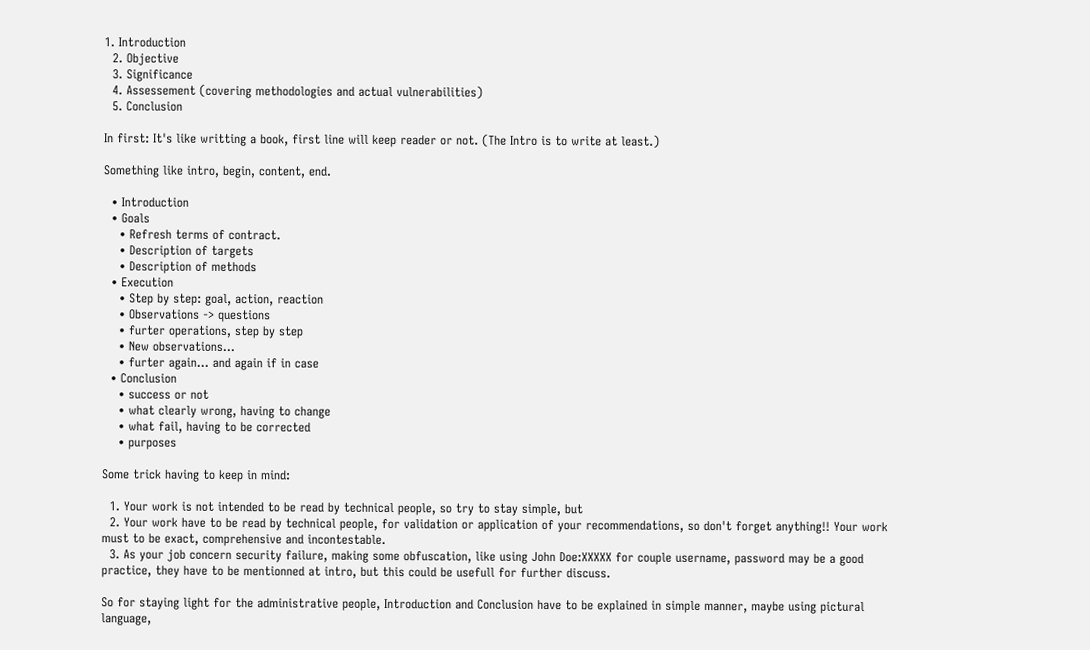1. Introduction
  2. Objective
  3. Significance
  4. Assessement (covering methodologies and actual vulnerabilities)
  5. Conclusion

In first: It's like writting a book, first line will keep reader or not. (The Intro is to write at least.)

Something like intro, begin, content, end.

  • Introduction
  • Goals
    • Refresh terms of contract.
    • Description of targets
    • Description of methods
  • Execution
    • Step by step: goal, action, reaction
    • Observations -> questions
    • furter operations, step by step
    • New observations...
    • furter again... and again if in case
  • Conclusion
    • success or not
    • what clearly wrong, having to change
    • what fail, having to be corrected
    • purposes

Some trick having to keep in mind:

  1. Your work is not intended to be read by technical people, so try to stay simple, but
  2. Your work have to be read by technical people, for validation or application of your recommendations, so don't forget anything!! Your work must to be exact, comprehensive and incontestable.
  3. As your job concern security failure, making some obfuscation, like using John Doe:XXXXX for couple username, password may be a good practice, they have to be mentionned at intro, but this could be usefull for further discuss.

So for staying light for the administrative people, Introduction and Conclusion have to be explained in simple manner, maybe using pictural language,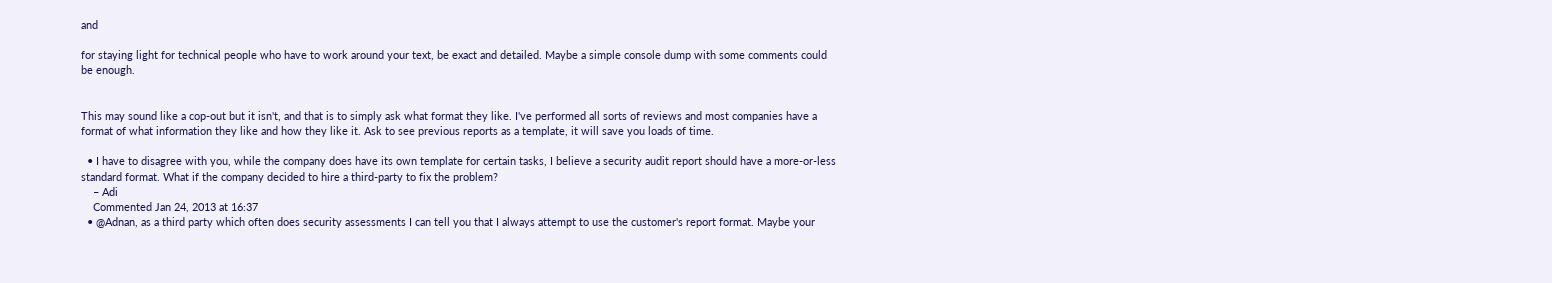and

for staying light for technical people who have to work around your text, be exact and detailed. Maybe a simple console dump with some comments could be enough.


This may sound like a cop-out but it isn't, and that is to simply ask what format they like. I've performed all sorts of reviews and most companies have a format of what information they like and how they like it. Ask to see previous reports as a template, it will save you loads of time.

  • I have to disagree with you, while the company does have its own template for certain tasks, I believe a security audit report should have a more-or-less standard format. What if the company decided to hire a third-party to fix the problem?
    – Adi
    Commented Jan 24, 2013 at 16:37
  • @Adnan, as a third party which often does security assessments I can tell you that I always attempt to use the customer's report format. Maybe your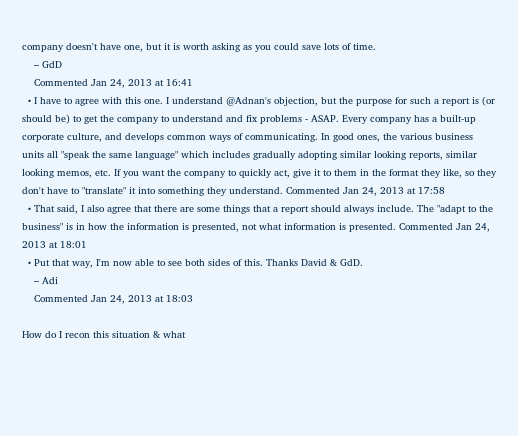company doesn't have one, but it is worth asking as you could save lots of time.
    – GdD
    Commented Jan 24, 2013 at 16:41
  • I have to agree with this one. I understand @Adnan's objection, but the purpose for such a report is (or should be) to get the company to understand and fix problems - ASAP. Every company has a built-up corporate culture, and develops common ways of communicating. In good ones, the various business units all "speak the same language" which includes gradually adopting similar looking reports, similar looking memos, etc. If you want the company to quickly act, give it to them in the format they like, so they don't have to "translate" it into something they understand. Commented Jan 24, 2013 at 17:58
  • That said, I also agree that there are some things that a report should always include. The "adapt to the business" is in how the information is presented, not what information is presented. Commented Jan 24, 2013 at 18:01
  • Put that way, I'm now able to see both sides of this. Thanks David & GdD.
    – Adi
    Commented Jan 24, 2013 at 18:03

How do I recon this situation & what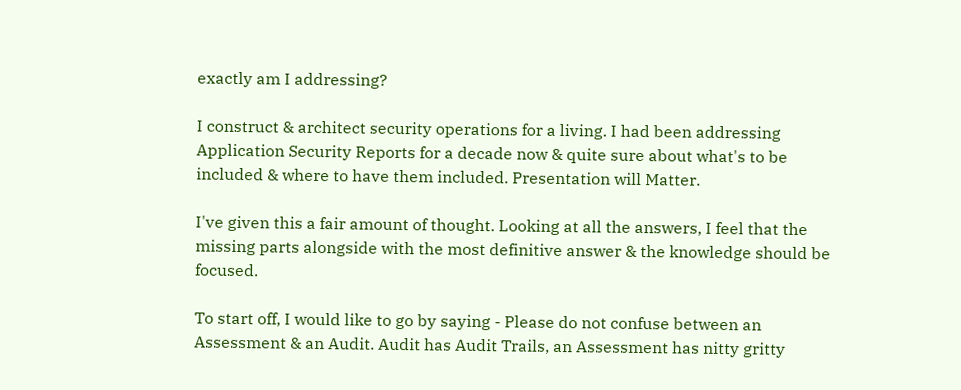exactly am I addressing?

I construct & architect security operations for a living. I had been addressing Application Security Reports for a decade now & quite sure about what's to be included & where to have them included. Presentation will Matter.

I've given this a fair amount of thought. Looking at all the answers, I feel that the missing parts alongside with the most definitive answer & the knowledge should be focused.

To start off, I would like to go by saying - Please do not confuse between an Assessment & an Audit. Audit has Audit Trails, an Assessment has nitty gritty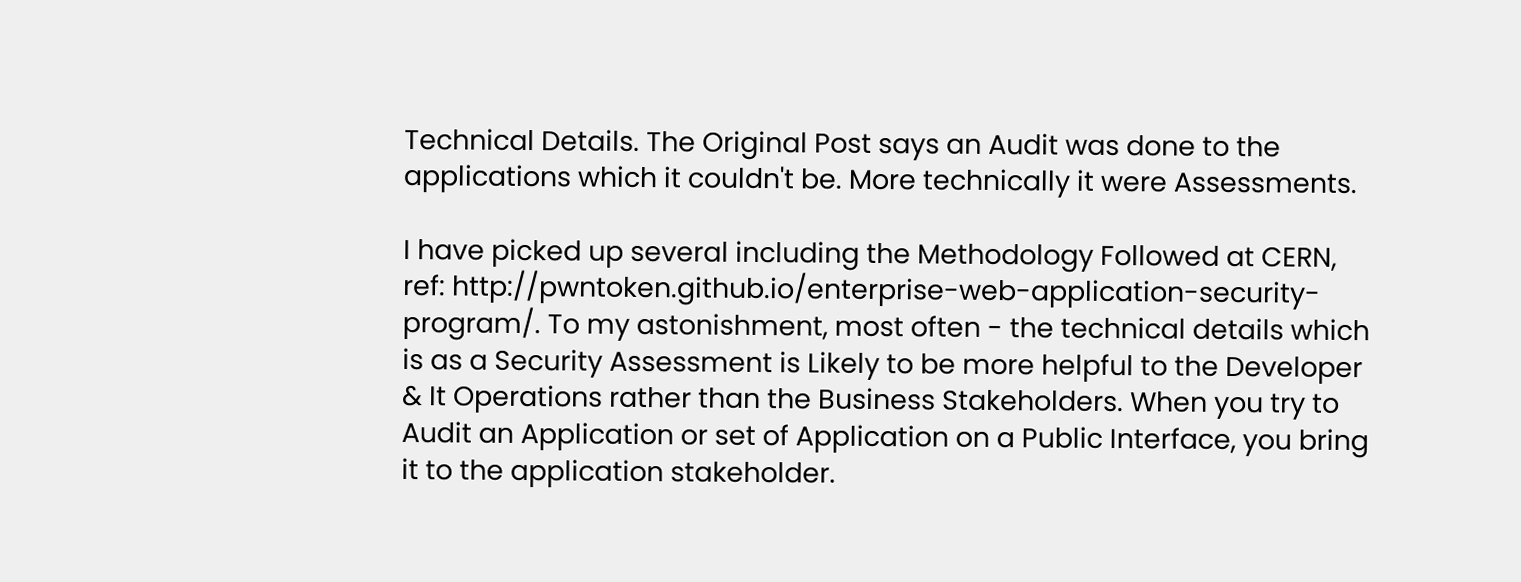Technical Details. The Original Post says an Audit was done to the applications which it couldn't be. More technically it were Assessments.

I have picked up several including the Methodology Followed at CERN, ref: http://pwntoken.github.io/enterprise-web-application-security-program/. To my astonishment, most often - the technical details which is as a Security Assessment is Likely to be more helpful to the Developer & It Operations rather than the Business Stakeholders. When you try to Audit an Application or set of Application on a Public Interface, you bring it to the application stakeholder.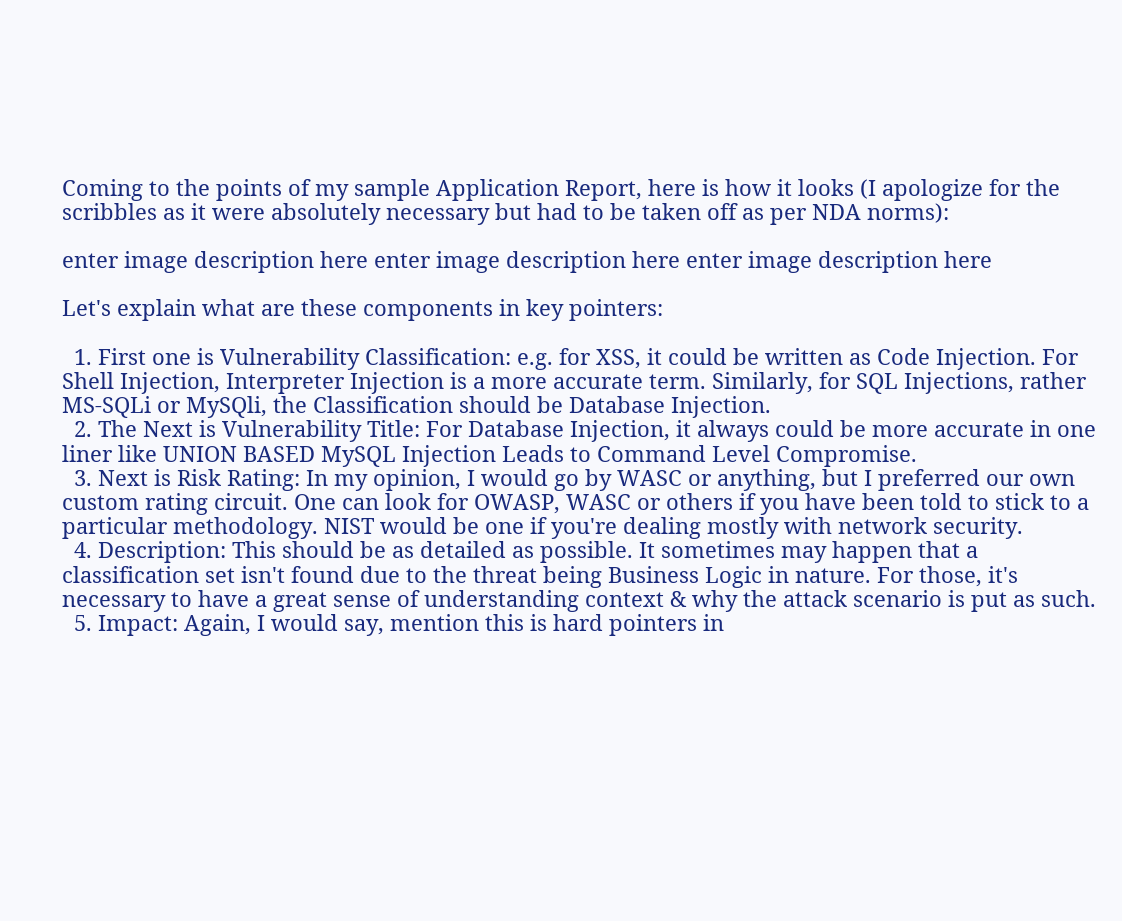Coming to the points of my sample Application Report, here is how it looks (I apologize for the scribbles as it were absolutely necessary but had to be taken off as per NDA norms):

enter image description here enter image description here enter image description here

Let's explain what are these components in key pointers:

  1. First one is Vulnerability Classification: e.g. for XSS, it could be written as Code Injection. For Shell Injection, Interpreter Injection is a more accurate term. Similarly, for SQL Injections, rather MS-SQLi or MySQli, the Classification should be Database Injection.
  2. The Next is Vulnerability Title: For Database Injection, it always could be more accurate in one liner like UNION BASED MySQL Injection Leads to Command Level Compromise.
  3. Next is Risk Rating: In my opinion, I would go by WASC or anything, but I preferred our own custom rating circuit. One can look for OWASP, WASC or others if you have been told to stick to a particular methodology. NIST would be one if you're dealing mostly with network security.
  4. Description: This should be as detailed as possible. It sometimes may happen that a classification set isn't found due to the threat being Business Logic in nature. For those, it's necessary to have a great sense of understanding context & why the attack scenario is put as such.
  5. Impact: Again, I would say, mention this is hard pointers in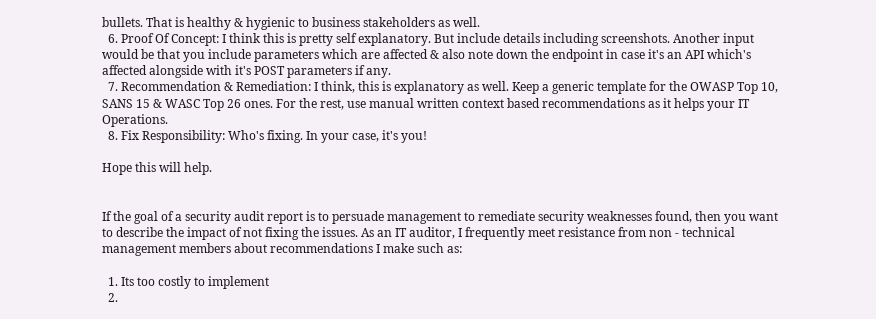bullets. That is healthy & hygienic to business stakeholders as well.
  6. Proof Of Concept: I think this is pretty self explanatory. But include details including screenshots. Another input would be that you include parameters which are affected & also note down the endpoint in case it's an API which's affected alongside with it's POST parameters if any.
  7. Recommendation & Remediation: I think, this is explanatory as well. Keep a generic template for the OWASP Top 10, SANS 15 & WASC Top 26 ones. For the rest, use manual written context based recommendations as it helps your IT Operations.
  8. Fix Responsibility: Who's fixing. In your case, it's you!

Hope this will help.


If the goal of a security audit report is to persuade management to remediate security weaknesses found, then you want to describe the impact of not fixing the issues. As an IT auditor, I frequently meet resistance from non - technical management members about recommendations I make such as:

  1. Its too costly to implement
  2.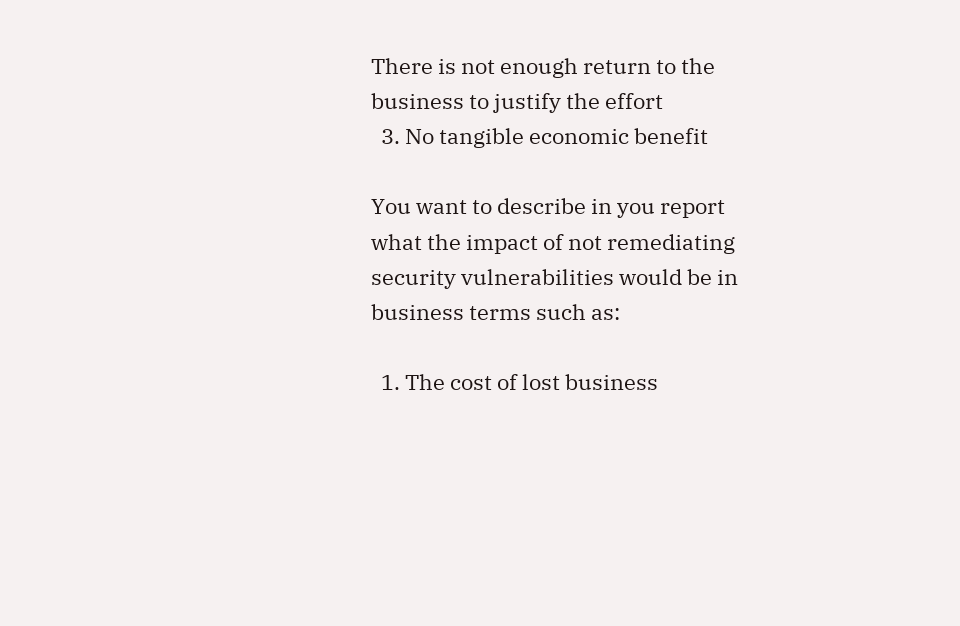There is not enough return to the business to justify the effort
  3. No tangible economic benefit

You want to describe in you report what the impact of not remediating security vulnerabilities would be in business terms such as:

  1. The cost of lost business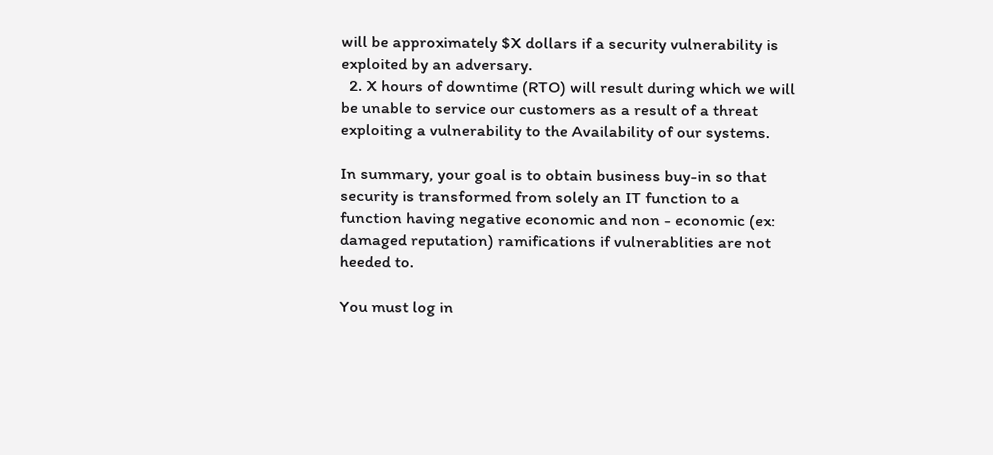will be approximately $X dollars if a security vulnerability is exploited by an adversary.
  2. X hours of downtime (RTO) will result during which we will be unable to service our customers as a result of a threat exploiting a vulnerability to the Availability of our systems.

In summary, your goal is to obtain business buy-in so that security is transformed from solely an IT function to a function having negative economic and non - economic (ex: damaged reputation) ramifications if vulnerablities are not heeded to.

You must log in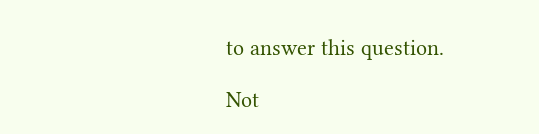to answer this question.

Not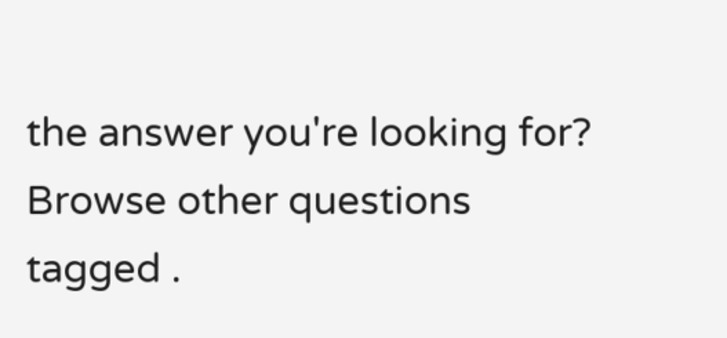the answer you're looking for? Browse other questions tagged .